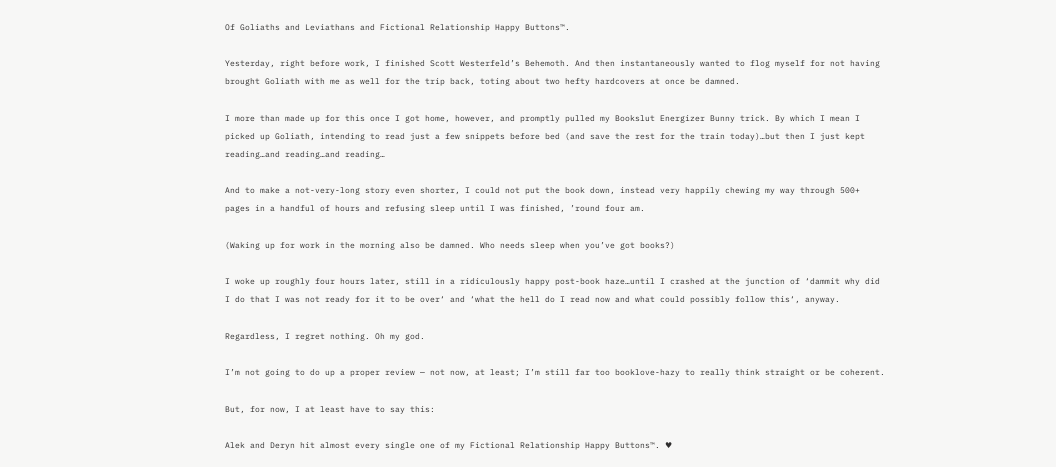Of Goliaths and Leviathans and Fictional Relationship Happy Buttons™.

Yesterday, right before work, I finished Scott Westerfeld’s Behemoth. And then instantaneously wanted to flog myself for not having brought Goliath with me as well for the trip back, toting about two hefty hardcovers at once be damned.

I more than made up for this once I got home, however, and promptly pulled my Bookslut Energizer Bunny trick. By which I mean I picked up Goliath, intending to read just a few snippets before bed (and save the rest for the train today)…but then I just kept reading…and reading…and reading…

And to make a not-very-long story even shorter, I could not put the book down, instead very happily chewing my way through 500+ pages in a handful of hours and refusing sleep until I was finished, ’round four am.

(Waking up for work in the morning also be damned. Who needs sleep when you’ve got books?)

I woke up roughly four hours later, still in a ridiculously happy post-book haze…until I crashed at the junction of ‘dammit why did I do that I was not ready for it to be over‘ and ‘what the hell do I read now and what could possibly follow this‘, anyway.

Regardless, I regret nothing. Oh my god.

I’m not going to do up a proper review — not now, at least; I’m still far too booklove-hazy to really think straight or be coherent.

But, for now, I at least have to say this:

Alek and Deryn hit almost every single one of my Fictional Relationship Happy Buttons™. ♥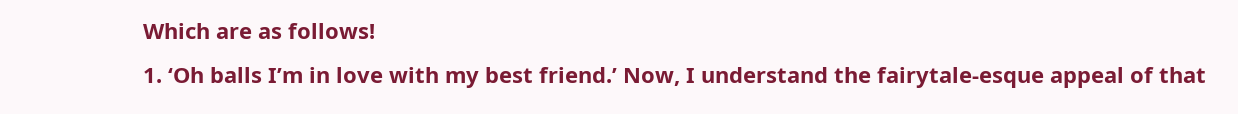Which are as follows!
1. ‘Oh balls I’m in love with my best friend.’ Now, I understand the fairytale-esque appeal of that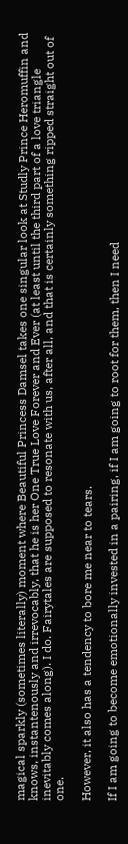magical sparkly (sometimes literally) moment where Beautiful Princess Damsel takes one singular look at Studly Prince Heromuffin and knows, instantenously and irrevocably, that he is her One True Love Forever and Ever (at least until the third part of a love triangle inevitably comes along). I do. Fairytales are supposed to resonate with us, after all, and that is certainly something ripped straight out of one.

However, it also has a tendency to bore me near to tears.

If I am going to become emotionally invested in a pairing, if I am going to root for them, then I need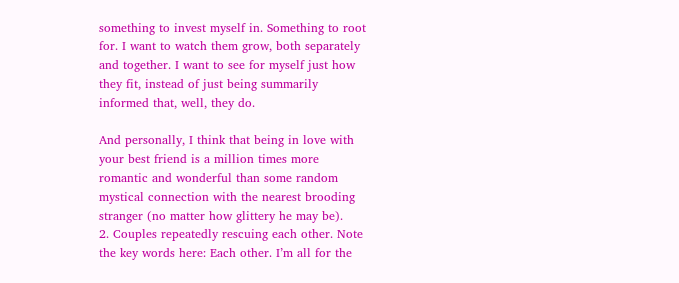something to invest myself in. Something to root for. I want to watch them grow, both separately and together. I want to see for myself just how they fit, instead of just being summarily informed that, well, they do.

And personally, I think that being in love with your best friend is a million times more romantic and wonderful than some random mystical connection with the nearest brooding stranger (no matter how glittery he may be).
2. Couples repeatedly rescuing each other. Note the key words here: Each other. I’m all for the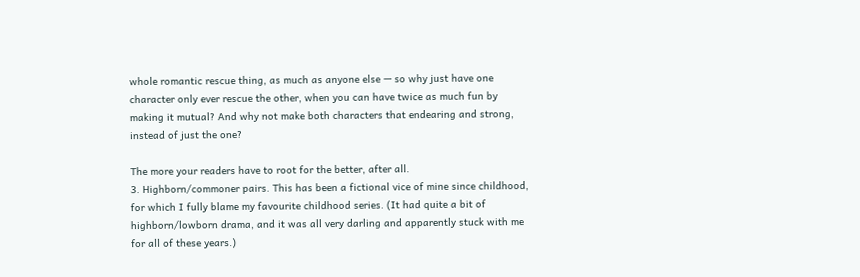whole romantic rescue thing, as much as anyone else — so why just have one character only ever rescue the other, when you can have twice as much fun by making it mutual? And why not make both characters that endearing and strong, instead of just the one?

The more your readers have to root for the better, after all.
3. Highborn/commoner pairs. This has been a fictional vice of mine since childhood, for which I fully blame my favourite childhood series. (It had quite a bit of highborn/lowborn drama, and it was all very darling and apparently stuck with me for all of these years.)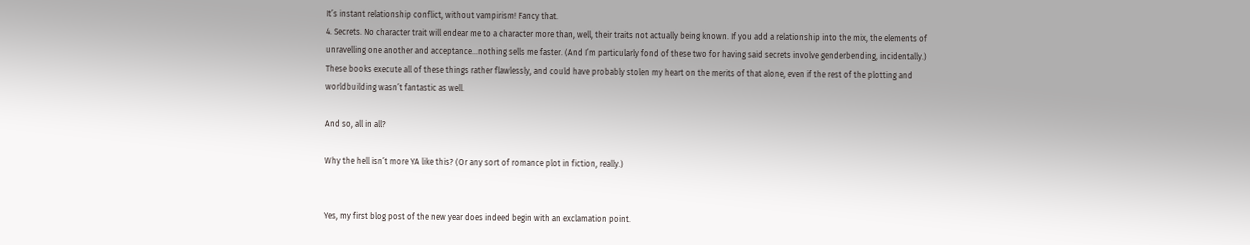It’s instant relationship conflict, without vampirism! Fancy that.
4. Secrets. No character trait will endear me to a character more than, well, their traits not actually being known. If you add a relationship into the mix, the elements of unravelling one another and acceptance…nothing sells me faster. (And I’m particularly fond of these two for having said secrets involve genderbending, incidentally.)
These books execute all of these things rather flawlessly, and could have probably stolen my heart on the merits of that alone, even if the rest of the plotting and worldbuilding wasn’t fantastic as well.

And so, all in all?

Why the hell isn’t more YA like this? (Or any sort of romance plot in fiction, really.)


Yes, my first blog post of the new year does indeed begin with an exclamation point.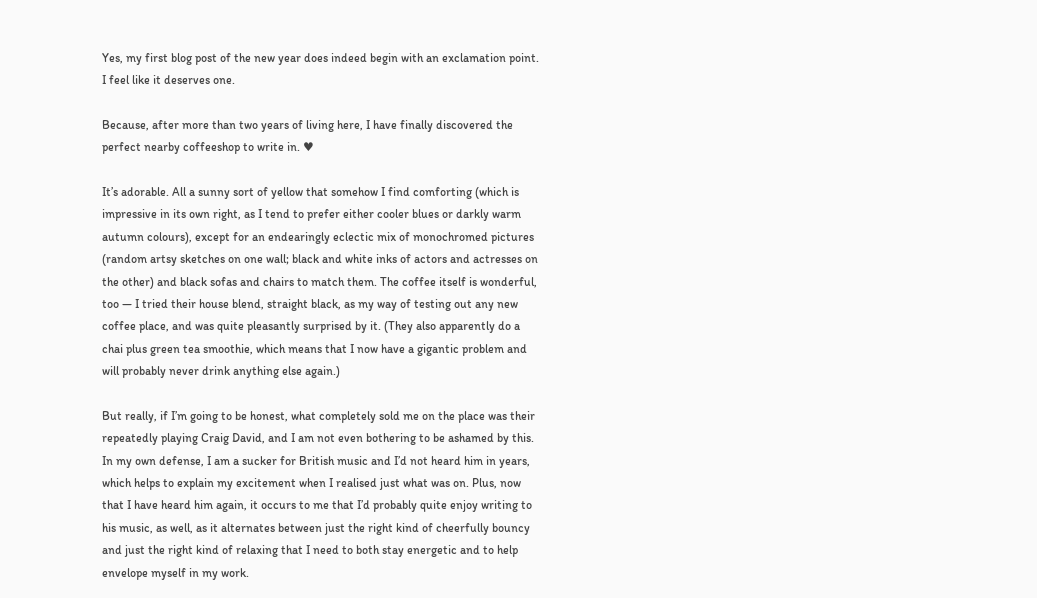Yes, my first blog post of the new year does indeed begin with an exclamation point. I feel like it deserves one.

Because, after more than two years of living here, I have finally discovered the perfect nearby coffeeshop to write in. ♥

It’s adorable. All a sunny sort of yellow that somehow I find comforting (which is impressive in its own right, as I tend to prefer either cooler blues or darkly warm autumn colours), except for an endearingly eclectic mix of monochromed pictures (random artsy sketches on one wall; black and white inks of actors and actresses on the other) and black sofas and chairs to match them. The coffee itself is wonderful, too — I tried their house blend, straight black, as my way of testing out any new coffee place, and was quite pleasantly surprised by it. (They also apparently do a chai plus green tea smoothie, which means that I now have a gigantic problem and will probably never drink anything else again.)

But really, if I’m going to be honest, what completely sold me on the place was their repeatedly playing Craig David, and I am not even bothering to be ashamed by this. In my own defense, I am a sucker for British music and I’d not heard him in years, which helps to explain my excitement when I realised just what was on. Plus, now that I have heard him again, it occurs to me that I’d probably quite enjoy writing to his music, as well, as it alternates between just the right kind of cheerfully bouncy and just the right kind of relaxing that I need to both stay energetic and to help envelope myself in my work.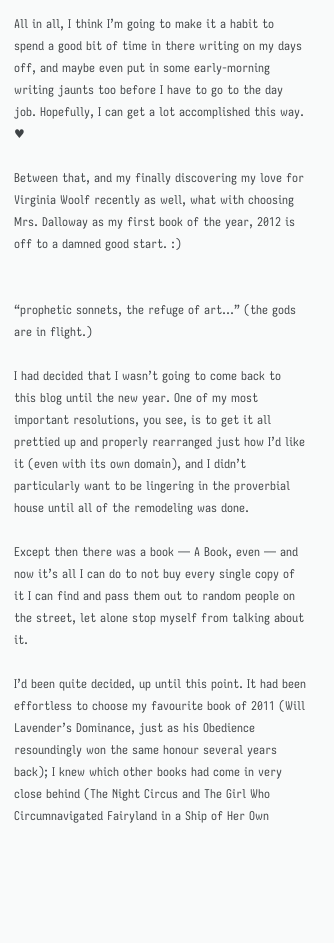All in all, I think I’m going to make it a habit to spend a good bit of time in there writing on my days off, and maybe even put in some early-morning writing jaunts too before I have to go to the day job. Hopefully, I can get a lot accomplished this way. ♥

Between that, and my finally discovering my love for Virginia Woolf recently as well, what with choosing Mrs. Dalloway as my first book of the year, 2012 is off to a damned good start. :)


“prophetic sonnets, the refuge of art…” (the gods are in flight.)

I had decided that I wasn’t going to come back to this blog until the new year. One of my most important resolutions, you see, is to get it all prettied up and properly rearranged just how I’d like it (even with its own domain), and I didn’t particularly want to be lingering in the proverbial house until all of the remodeling was done.

Except then there was a book — A Book, even — and now it’s all I can do to not buy every single copy of it I can find and pass them out to random people on the street, let alone stop myself from talking about it.

I’d been quite decided, up until this point. It had been effortless to choose my favourite book of 2011 (Will Lavender’s Dominance, just as his Obedience resoundingly won the same honour several years back); I knew which other books had come in very close behind (The Night Circus and The Girl Who Circumnavigated Fairyland in a Ship of Her Own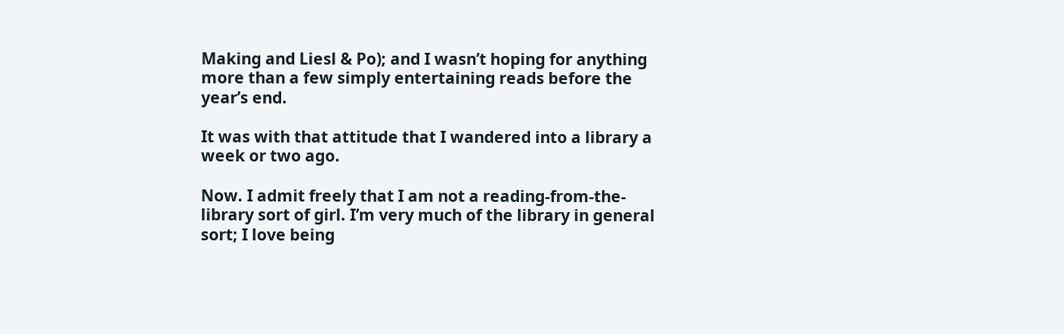Making and Liesl & Po); and I wasn’t hoping for anything more than a few simply entertaining reads before the year’s end.

It was with that attitude that I wandered into a library a week or two ago.

Now. I admit freely that I am not a reading-from-the-library sort of girl. I’m very much of the library in general sort; I love being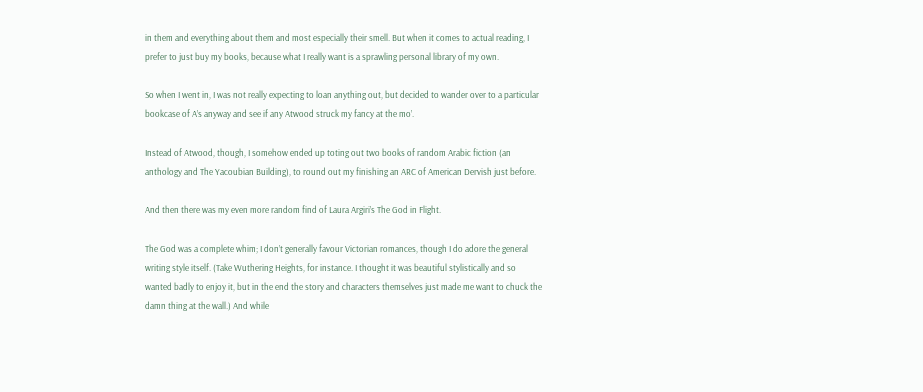in them and everything about them and most especially their smell. But when it comes to actual reading, I prefer to just buy my books, because what I really want is a sprawling personal library of my own.

So when I went in, I was not really expecting to loan anything out, but decided to wander over to a particular bookcase of A’s anyway and see if any Atwood struck my fancy at the mo’.

Instead of Atwood, though, I somehow ended up toting out two books of random Arabic fiction (an anthology and The Yacoubian Building), to round out my finishing an ARC of American Dervish just before.

And then there was my even more random find of Laura Argiri’s The God in Flight.

The God was a complete whim; I don’t generally favour Victorian romances, though I do adore the general writing style itself. (Take Wuthering Heights, for instance. I thought it was beautiful stylistically and so wanted badly to enjoy it, but in the end the story and characters themselves just made me want to chuck the damn thing at the wall.) And while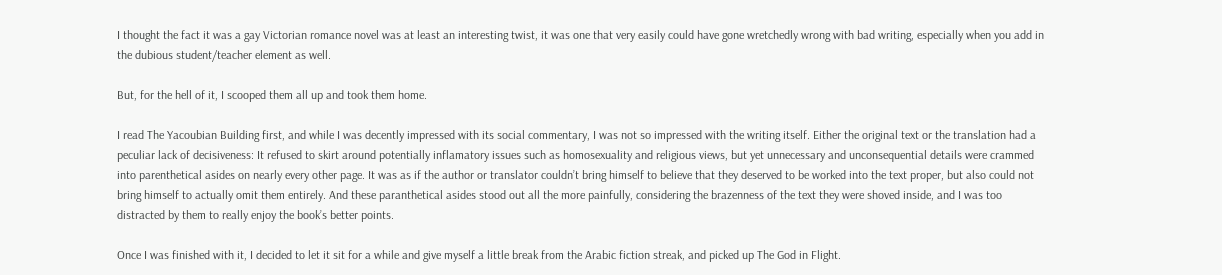I thought the fact it was a gay Victorian romance novel was at least an interesting twist, it was one that very easily could have gone wretchedly wrong with bad writing, especially when you add in the dubious student/teacher element as well.

But, for the hell of it, I scooped them all up and took them home.

I read The Yacoubian Building first, and while I was decently impressed with its social commentary, I was not so impressed with the writing itself. Either the original text or the translation had a peculiar lack of decisiveness: It refused to skirt around potentially inflamatory issues such as homosexuality and religious views, but yet unnecessary and unconsequential details were crammed into parenthetical asides on nearly every other page. It was as if the author or translator couldn’t bring himself to believe that they deserved to be worked into the text proper, but also could not bring himself to actually omit them entirely. And these paranthetical asides stood out all the more painfully, considering the brazenness of the text they were shoved inside, and I was too distracted by them to really enjoy the book’s better points.

Once I was finished with it, I decided to let it sit for a while and give myself a little break from the Arabic fiction streak, and picked up The God in Flight.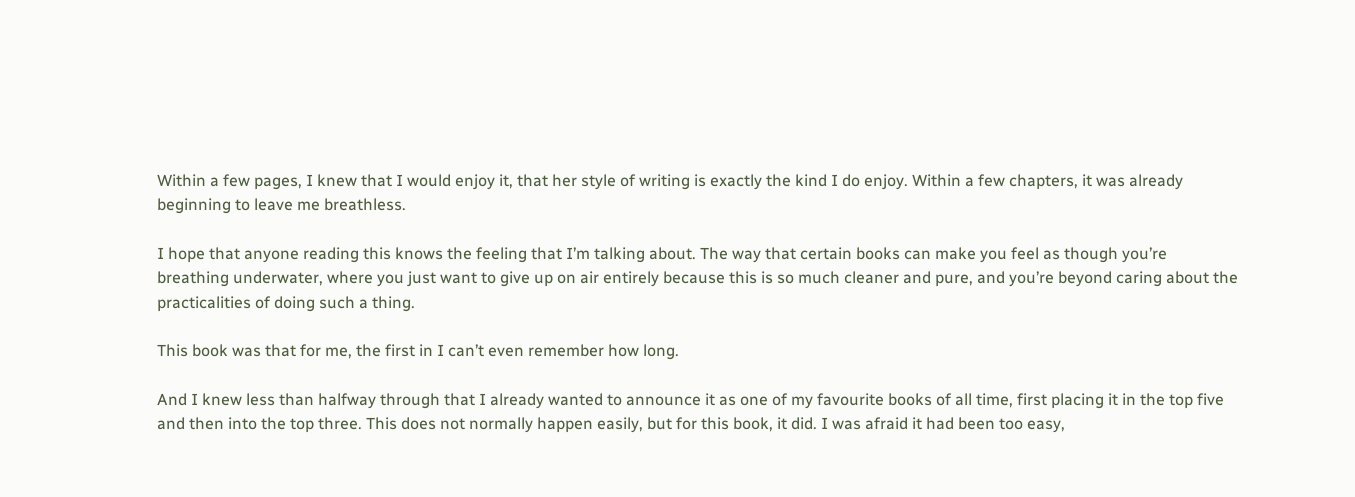Within a few pages, I knew that I would enjoy it, that her style of writing is exactly the kind I do enjoy. Within a few chapters, it was already beginning to leave me breathless.

I hope that anyone reading this knows the feeling that I’m talking about. The way that certain books can make you feel as though you’re breathing underwater, where you just want to give up on air entirely because this is so much cleaner and pure, and you’re beyond caring about the practicalities of doing such a thing.

This book was that for me, the first in I can’t even remember how long.

And I knew less than halfway through that I already wanted to announce it as one of my favourite books of all time, first placing it in the top five and then into the top three. This does not normally happen easily, but for this book, it did. I was afraid it had been too easy,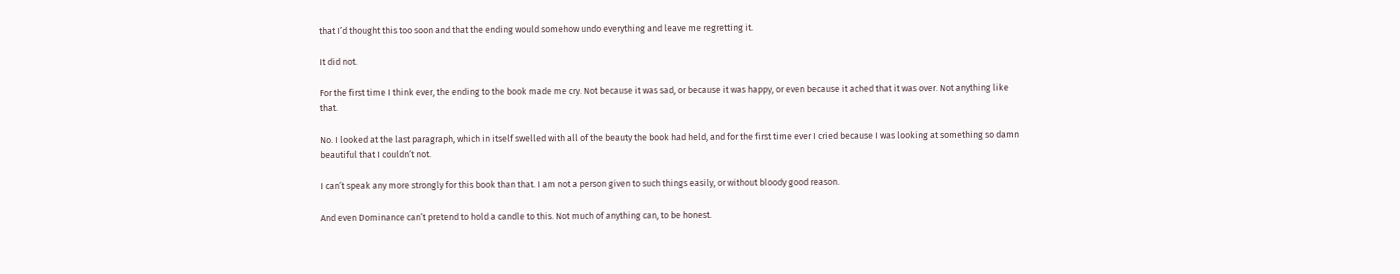that I’d thought this too soon and that the ending would somehow undo everything and leave me regretting it.

It did not.

For the first time I think ever, the ending to the book made me cry. Not because it was sad, or because it was happy, or even because it ached that it was over. Not anything like that.

No. I looked at the last paragraph, which in itself swelled with all of the beauty the book had held, and for the first time ever I cried because I was looking at something so damn beautiful that I couldn’t not.

I can’t speak any more strongly for this book than that. I am not a person given to such things easily, or without bloody good reason.

And even Dominance can’t pretend to hold a candle to this. Not much of anything can, to be honest.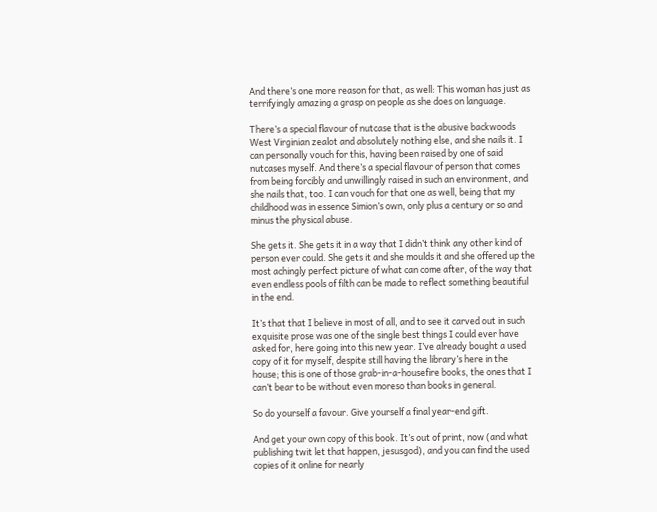And there’s one more reason for that, as well: This woman has just as terrifyingly amazing a grasp on people as she does on language.

There’s a special flavour of nutcase that is the abusive backwoods West Virginian zealot and absolutely nothing else, and she nails it. I can personally vouch for this, having been raised by one of said nutcases myself. And there’s a special flavour of person that comes from being forcibly and unwillingly raised in such an environment, and she nails that, too. I can vouch for that one as well, being that my childhood was in essence Simion’s own, only plus a century or so and minus the physical abuse.

She gets it. She gets it in a way that I didn’t think any other kind of person ever could. She gets it and she moulds it and she offered up the most achingly perfect picture of what can come after, of the way that even endless pools of filth can be made to reflect something beautiful in the end.

It’s that that I believe in most of all, and to see it carved out in such exquisite prose was one of the single best things I could ever have asked for, here going into this new year. I’ve already bought a used copy of it for myself, despite still having the library’s here in the house; this is one of those grab-in-a-housefire books, the ones that I can’t bear to be without even moreso than books in general.

So do yourself a favour. Give yourself a final year-end gift.

And get your own copy of this book. It’s out of print, now (and what publishing twit let that happen, jesusgod), and you can find the used copies of it online for nearly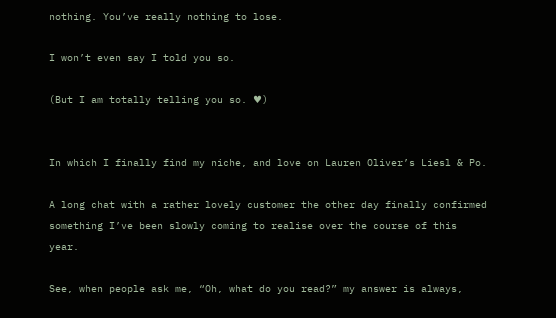nothing. You’ve really nothing to lose.

I won’t even say I told you so.

(But I am totally telling you so. ♥)


In which I finally find my niche, and love on Lauren Oliver’s Liesl & Po.

A long chat with a rather lovely customer the other day finally confirmed something I’ve been slowly coming to realise over the course of this year.

See, when people ask me, “Oh, what do you read?” my answer is always,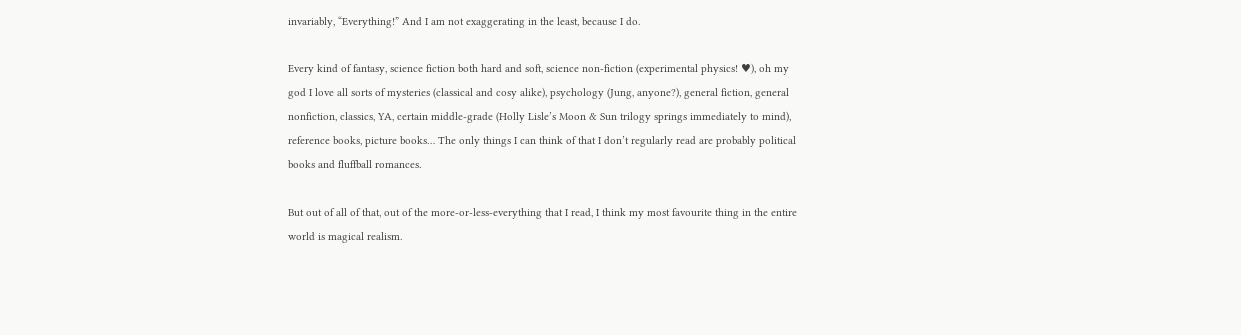invariably, “Everything!” And I am not exaggerating in the least, because I do.

Every kind of fantasy, science fiction both hard and soft, science non-fiction (experimental physics! ♥), oh my god I love all sorts of mysteries (classical and cosy alike), psychology (Jung, anyone?), general fiction, general nonfiction, classics, YA, certain middle-grade (Holly Lisle’s Moon & Sun trilogy springs immediately to mind), reference books, picture books… The only things I can think of that I don’t regularly read are probably political books and fluffball romances.

But out of all of that, out of the more-or-less-everything that I read, I think my most favourite thing in the entire world is magical realism.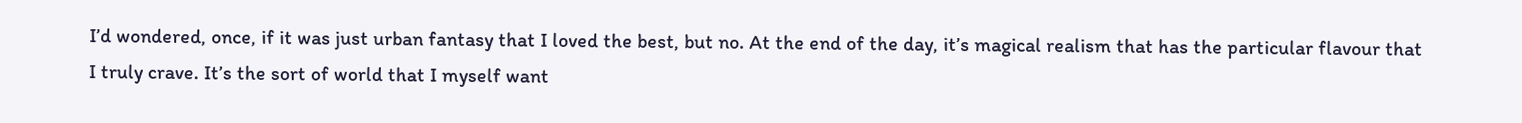I’d wondered, once, if it was just urban fantasy that I loved the best, but no. At the end of the day, it’s magical realism that has the particular flavour that I truly crave. It’s the sort of world that I myself want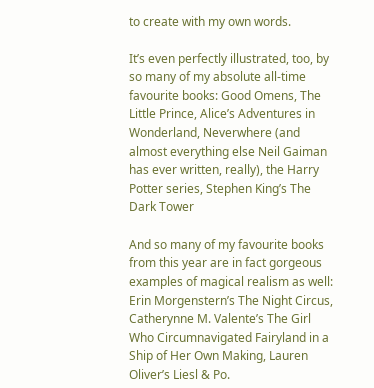to create with my own words.

It’s even perfectly illustrated, too, by so many of my absolute all-time favourite books: Good Omens, The Little Prince, Alice’s Adventures in Wonderland, Neverwhere (and almost everything else Neil Gaiman has ever written, really), the Harry Potter series, Stephen King’s The Dark Tower

And so many of my favourite books from this year are in fact gorgeous examples of magical realism as well: Erin Morgenstern’s The Night Circus, Catherynne M. Valente’s The Girl Who Circumnavigated Fairyland in a Ship of Her Own Making, Lauren Oliver’s Liesl & Po.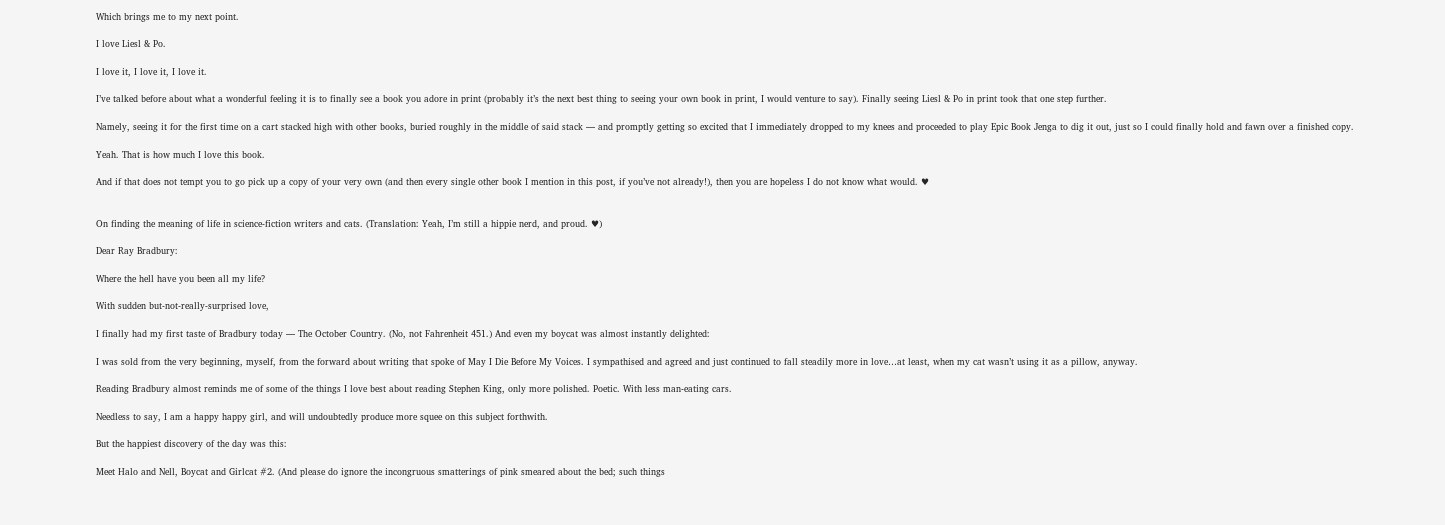Which brings me to my next point.

I love Liesl & Po.

I love it, I love it, I love it.

I’ve talked before about what a wonderful feeling it is to finally see a book you adore in print (probably it’s the next best thing to seeing your own book in print, I would venture to say). Finally seeing Liesl & Po in print took that one step further.

Namely, seeing it for the first time on a cart stacked high with other books, buried roughly in the middle of said stack — and promptly getting so excited that I immediately dropped to my knees and proceeded to play Epic Book Jenga to dig it out, just so I could finally hold and fawn over a finished copy.

Yeah. That is how much I love this book.

And if that does not tempt you to go pick up a copy of your very own (and then every single other book I mention in this post, if you’ve not already!), then you are hopeless I do not know what would. ♥


On finding the meaning of life in science-fiction writers and cats. (Translation: Yeah, I’m still a hippie nerd, and proud. ♥)

Dear Ray Bradbury:

Where the hell have you been all my life?

With sudden but-not-really-surprised love,

I finally had my first taste of Bradbury today — The October Country. (No, not Fahrenheit 451.) And even my boycat was almost instantly delighted:

I was sold from the very beginning, myself, from the forward about writing that spoke of May I Die Before My Voices. I sympathised and agreed and just continued to fall steadily more in love…at least, when my cat wasn’t using it as a pillow, anyway.

Reading Bradbury almost reminds me of some of the things I love best about reading Stephen King, only more polished. Poetic. With less man-eating cars.

Needless to say, I am a happy happy girl, and will undoubtedly produce more squee on this subject forthwith.

But the happiest discovery of the day was this:

Meet Halo and Nell, Boycat and Girlcat #2. (And please do ignore the incongruous smatterings of pink smeared about the bed; such things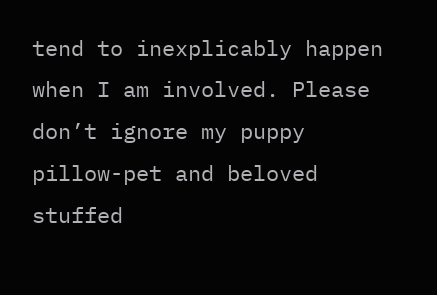tend to inexplicably happen when I am involved. Please don’t ignore my puppy pillow-pet and beloved stuffed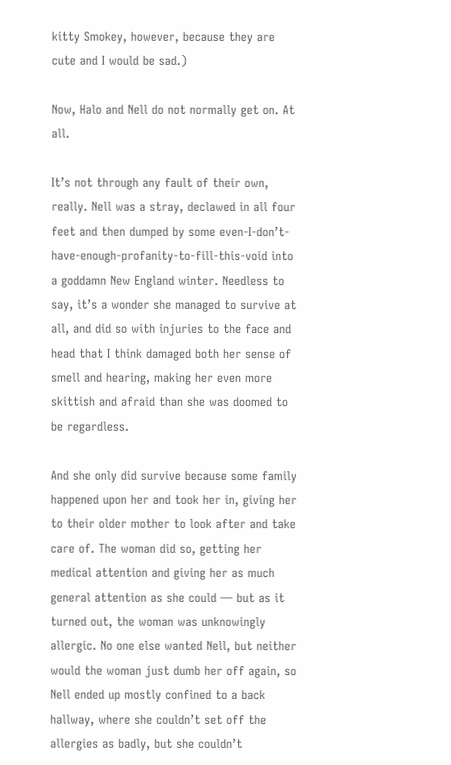kitty Smokey, however, because they are cute and I would be sad.)

Now, Halo and Nell do not normally get on. At all.

It’s not through any fault of their own, really. Nell was a stray, declawed in all four feet and then dumped by some even-I-don’t-have-enough-profanity-to-fill-this-void into a goddamn New England winter. Needless to say, it’s a wonder she managed to survive at all, and did so with injuries to the face and head that I think damaged both her sense of smell and hearing, making her even more skittish and afraid than she was doomed to be regardless.

And she only did survive because some family happened upon her and took her in, giving her to their older mother to look after and take care of. The woman did so, getting her medical attention and giving her as much general attention as she could — but as it turned out, the woman was unknowingly allergic. No one else wanted Nell, but neither would the woman just dumb her off again, so Nell ended up mostly confined to a back hallway, where she couldn’t set off the allergies as badly, but she couldn’t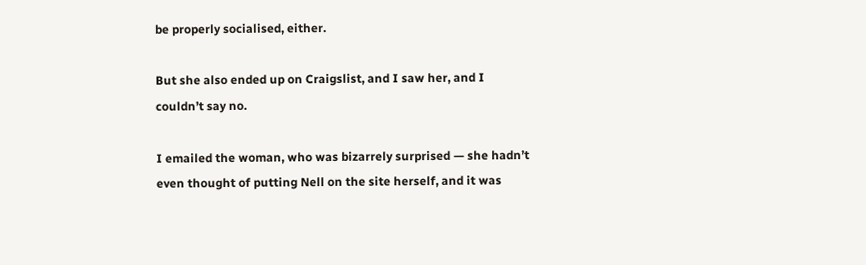be properly socialised, either.

But she also ended up on Craigslist, and I saw her, and I couldn’t say no.

I emailed the woman, who was bizarrely surprised — she hadn’t even thought of putting Nell on the site herself, and it was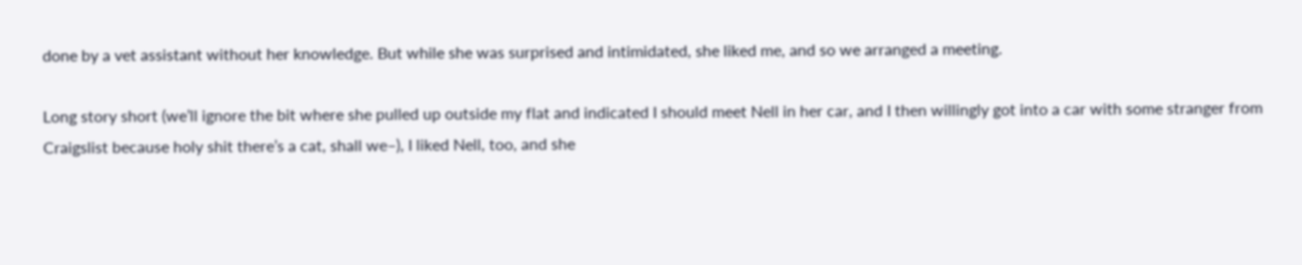done by a vet assistant without her knowledge. But while she was surprised and intimidated, she liked me, and so we arranged a meeting.

Long story short (we’ll ignore the bit where she pulled up outside my flat and indicated I should meet Nell in her car, and I then willingly got into a car with some stranger from Craigslist because holy shit there’s a cat, shall we–), I liked Nell, too, and she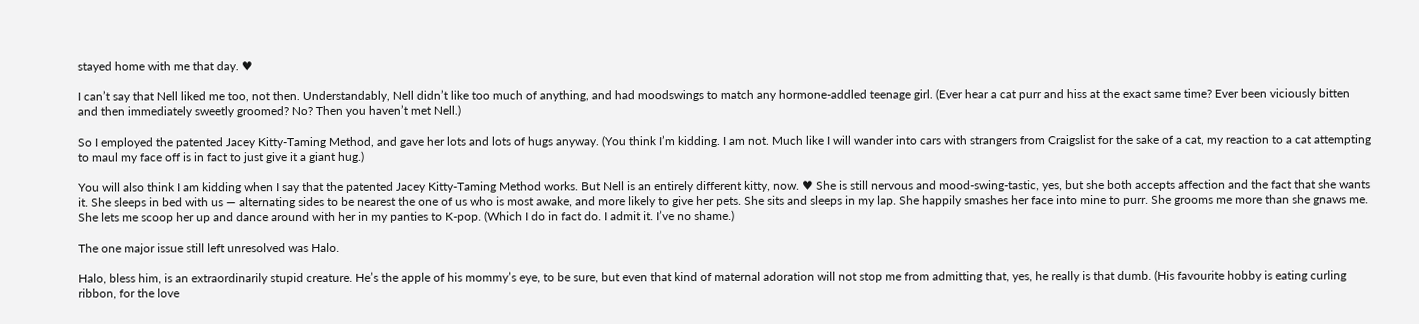stayed home with me that day. ♥

I can’t say that Nell liked me too, not then. Understandably, Nell didn’t like too much of anything, and had moodswings to match any hormone-addled teenage girl. (Ever hear a cat purr and hiss at the exact same time? Ever been viciously bitten and then immediately sweetly groomed? No? Then you haven’t met Nell.)

So I employed the patented Jacey Kitty-Taming Method, and gave her lots and lots of hugs anyway. (You think I’m kidding. I am not. Much like I will wander into cars with strangers from Craigslist for the sake of a cat, my reaction to a cat attempting to maul my face off is in fact to just give it a giant hug.)

You will also think I am kidding when I say that the patented Jacey Kitty-Taming Method works. But Nell is an entirely different kitty, now. ♥ She is still nervous and mood-swing-tastic, yes, but she both accepts affection and the fact that she wants it. She sleeps in bed with us — alternating sides to be nearest the one of us who is most awake, and more likely to give her pets. She sits and sleeps in my lap. She happily smashes her face into mine to purr. She grooms me more than she gnaws me. She lets me scoop her up and dance around with her in my panties to K-pop. (Which I do in fact do. I admit it. I’ve no shame.)

The one major issue still left unresolved was Halo.

Halo, bless him, is an extraordinarily stupid creature. He’s the apple of his mommy’s eye, to be sure, but even that kind of maternal adoration will not stop me from admitting that, yes, he really is that dumb. (His favourite hobby is eating curling ribbon, for the love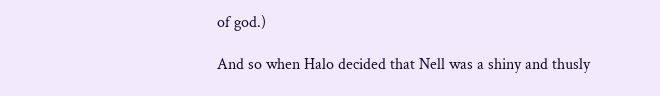of god.)

And so when Halo decided that Nell was a shiny and thusly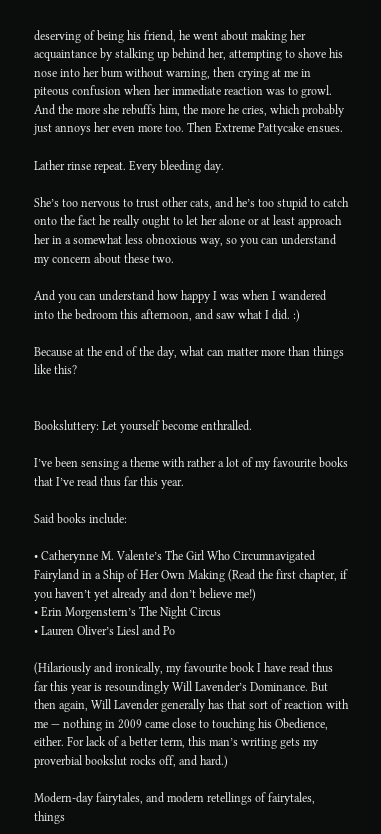deserving of being his friend, he went about making her acquaintance by stalking up behind her, attempting to shove his nose into her bum without warning, then crying at me in piteous confusion when her immediate reaction was to growl. And the more she rebuffs him, the more he cries, which probably just annoys her even more too. Then Extreme Pattycake ensues.

Lather rinse repeat. Every bleeding day.

She’s too nervous to trust other cats, and he’s too stupid to catch onto the fact he really ought to let her alone or at least approach her in a somewhat less obnoxious way, so you can understand my concern about these two.

And you can understand how happy I was when I wandered into the bedroom this afternoon, and saw what I did. :)

Because at the end of the day, what can matter more than things like this?


Booksluttery: Let yourself become enthralled.

I’ve been sensing a theme with rather a lot of my favourite books that I’ve read thus far this year.

Said books include:

• Catherynne M. Valente’s The Girl Who Circumnavigated Fairyland in a Ship of Her Own Making (Read the first chapter, if you haven’t yet already and don’t believe me!)
• Erin Morgenstern’s The Night Circus
• Lauren Oliver’s Liesl and Po

(Hilariously and ironically, my favourite book I have read thus far this year is resoundingly Will Lavender’s Dominance. But then again, Will Lavender generally has that sort of reaction with me — nothing in 2009 came close to touching his Obedience, either. For lack of a better term, this man’s writing gets my proverbial bookslut rocks off, and hard.)

Modern-day fairytales, and modern retellings of fairytales, things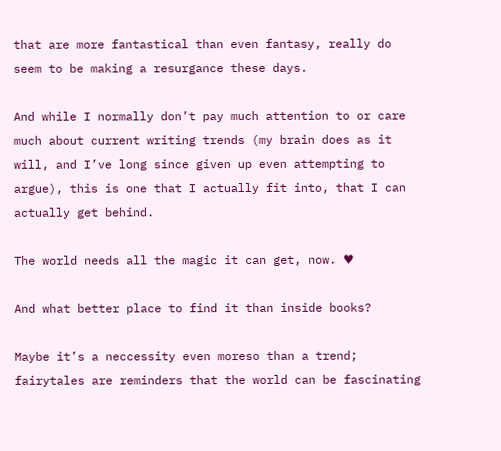that are more fantastical than even fantasy, really do seem to be making a resurgance these days.

And while I normally don’t pay much attention to or care much about current writing trends (my brain does as it will, and I’ve long since given up even attempting to argue), this is one that I actually fit into, that I can actually get behind.

The world needs all the magic it can get, now. ♥

And what better place to find it than inside books?

Maybe it’s a neccessity even moreso than a trend; fairytales are reminders that the world can be fascinating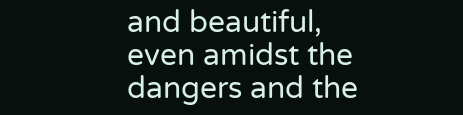and beautiful, even amidst the dangers and the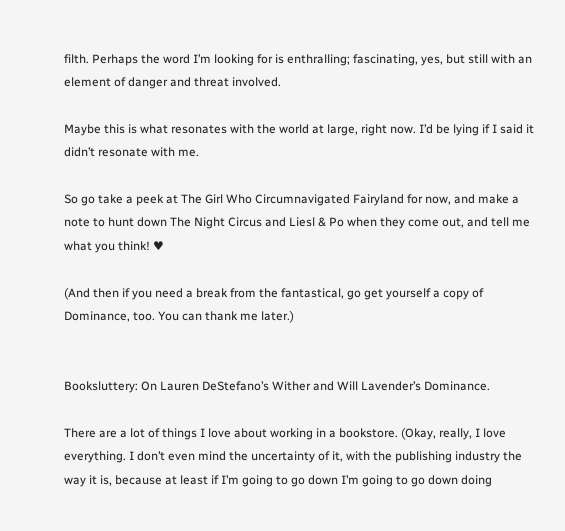filth. Perhaps the word I’m looking for is enthralling; fascinating, yes, but still with an element of danger and threat involved.

Maybe this is what resonates with the world at large, right now. I’d be lying if I said it didn’t resonate with me.

So go take a peek at The Girl Who Circumnavigated Fairyland for now, and make a note to hunt down The Night Circus and Liesl & Po when they come out, and tell me what you think! ♥

(And then if you need a break from the fantastical, go get yourself a copy of Dominance, too. You can thank me later.)


Booksluttery: On Lauren DeStefano’s Wither and Will Lavender’s Dominance.

There are a lot of things I love about working in a bookstore. (Okay, really, I love everything. I don’t even mind the uncertainty of it, with the publishing industry the way it is, because at least if I’m going to go down I’m going to go down doing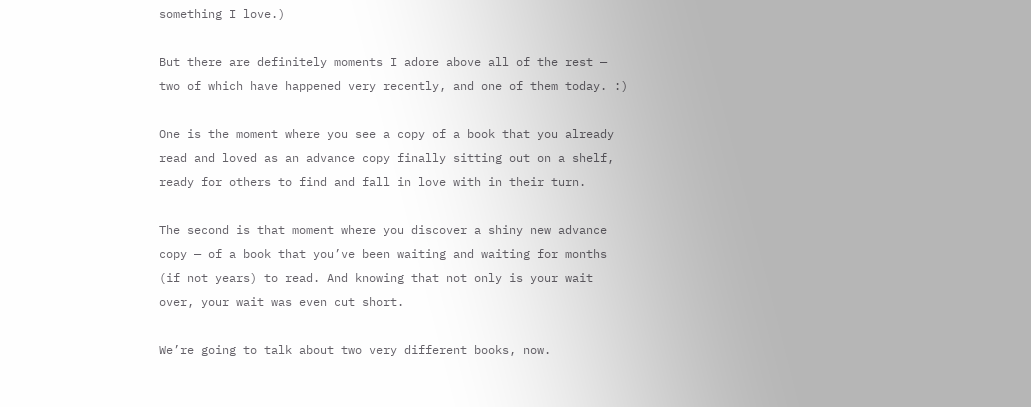something I love.)

But there are definitely moments I adore above all of the rest — two of which have happened very recently, and one of them today. :)

One is the moment where you see a copy of a book that you already read and loved as an advance copy finally sitting out on a shelf, ready for others to find and fall in love with in their turn.

The second is that moment where you discover a shiny new advance copy — of a book that you’ve been waiting and waiting for months (if not years) to read. And knowing that not only is your wait over, your wait was even cut short.

We’re going to talk about two very different books, now.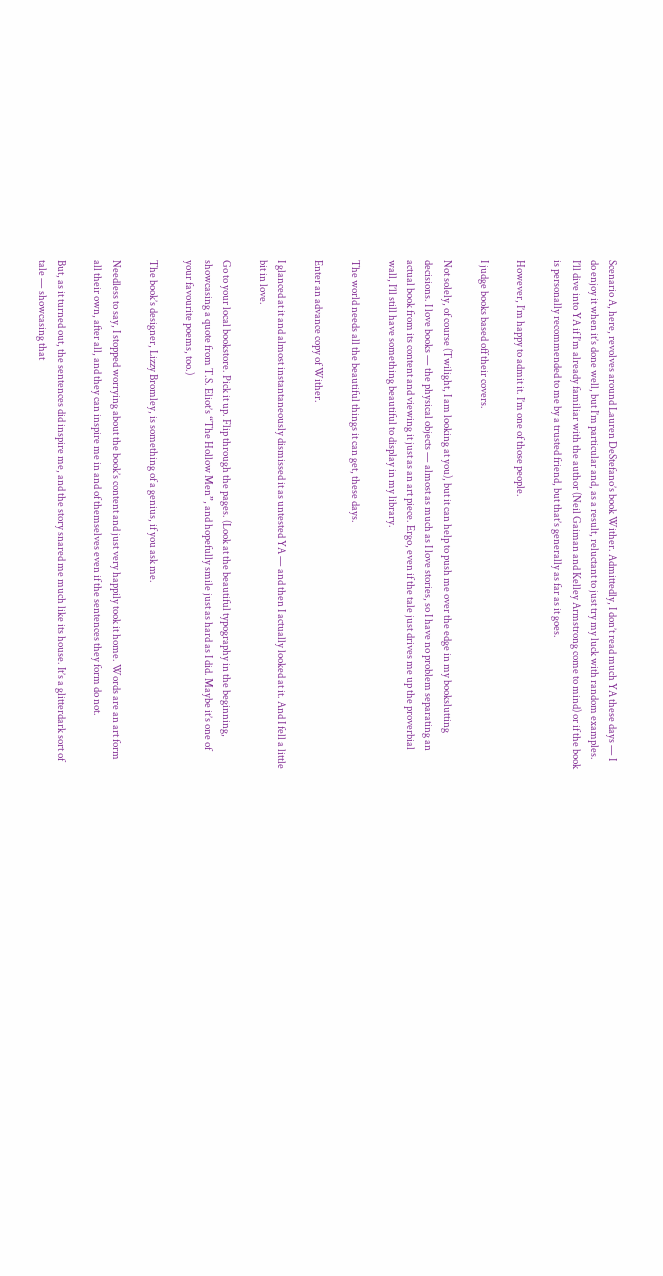Scenario A, here, revolves around Lauren DeStefano’s book Wither. Admittedly, I don’t read much YA these days — I do enjoy it when it’s done well, but I’m particular and, as a result, reluctant to just try my luck with random examples. I’ll dive into YA if I’m already familiar with the author (Neil Gaiman and Kelley Armstrong come to mind) or if the book is personally recommended to me by a trusted friend, but that’s generally as far as it goes.

However, I’m happy to admit it. I’m one of those people.

I judge books based off their covers.

Not solely, of course (Twilight, I am looking at you), but it can help to push me over the edge in my bookslutting decisions. I love books — the physical objects — almost as much as I love stories, so I have no problem separating an actual book from its content and viewing it just as an art piece. Ergo, even if the tale just drives me up the proverbial wall, I’ll still have something beautiful to display in my library.

The world needs all the beautiful things it can get, these days.

Enter an advance copy of Wither.

I glanced at it and almost instantaneously dismissed it as untested YA — and then I actually looked at it. And I fell a little bit in love.

Go to your local bookstore. Pick it up. Flip through the pages. (Look at the beautiful typography in the beginning, showcasing a quote from T.S. Eliot’s “The Hollow Men”, and hopefully smile just as hard as I did. Maybe it’s one of your favourite poems, too.)

The book’s designer, Lizzy Bromley, is something of a genius, if you ask me.

Needless to say, I stopped worrying about the book’s content and just very happily took it home. Words are an art form all their own, after all, and they can inspire me in and of themselves even if the sentences they form do not.

But, as it turned out, the sentences did inspire me, and the story snared me much like its house. It’s a glitterdark sort of tale — showcasing that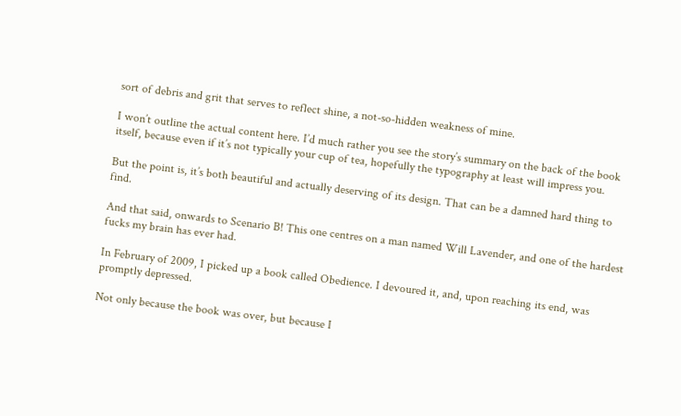sort of debris and grit that serves to reflect shine, a not-so-hidden weakness of mine.

I won’t outline the actual content here. I’d much rather you see the story’s summary on the back of the book itself, because even if it’s not typically your cup of tea, hopefully the typography at least will impress you.

But the point is, it’s both beautiful and actually deserving of its design. That can be a damned hard thing to find.

And that said, onwards to Scenario B! This one centres on a man named Will Lavender, and one of the hardest fucks my brain has ever had.

In February of 2009, I picked up a book called Obedience. I devoured it, and, upon reaching its end, was promptly depressed.

Not only because the book was over, but because I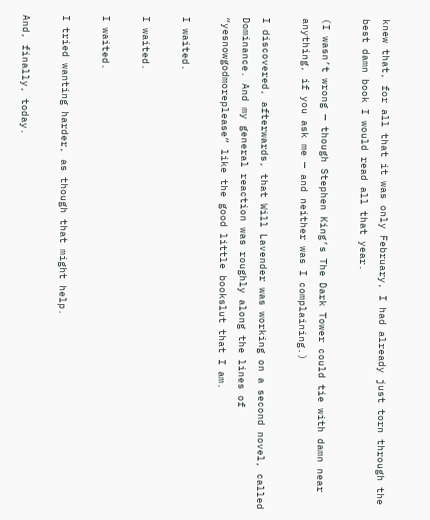knew that, for all that it was only February, I had already just torn through the best damn book I would read all that year.

(I wasn’t wrong — though Stephen King’s The Dark Tower could tie with damn near anything, if you ask me — and neither was I complaining.)

I discovered, afterwards, that Will Lavender was working on a second novel, called Dominance. And my general reaction was roughly along the lines of “yesnowgodmoreplease” like the good little bookslut that I am.

I waited.

I waited.

I waited.

I tried wanting harder, as though that might help.

And, finally, today.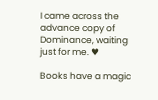I came across the advance copy of Dominance, waiting just for me. ♥

Books have a magic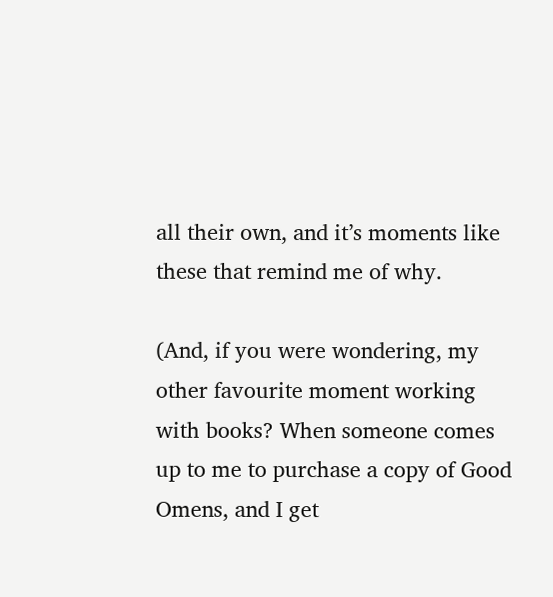all their own, and it’s moments like these that remind me of why.

(And, if you were wondering, my other favourite moment working with books? When someone comes up to me to purchase a copy of Good Omens, and I get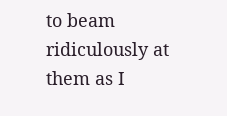to beam ridiculously at them as I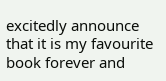excitedly announce that it is my favourite book forever and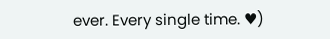ever. Every single time. ♥)